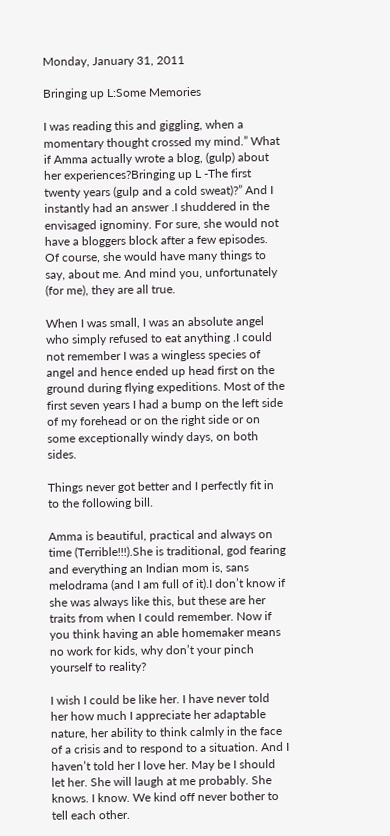Monday, January 31, 2011

Bringing up L:Some Memories

I was reading this and giggling, when a momentary thought crossed my mind.” What if Amma actually wrote a blog, (gulp) about her experiences?Bringing up L -The first twenty years (gulp and a cold sweat)?” And I instantly had an answer .I shuddered in the envisaged ignominy. For sure, she would not have a bloggers block after a few episodes. Of course, she would have many things to say, about me. And mind you, unfortunately (for me), they are all true.

When I was small, I was an absolute angel who simply refused to eat anything .I could not remember I was a wingless species of angel and hence ended up head first on the ground during flying expeditions. Most of the first seven years I had a bump on the left side of my forehead or on the right side or on some exceptionally windy days, on both sides.

Things never got better and I perfectly fit in to the following bill.

Amma is beautiful, practical and always on time (Terrible!!!).She is traditional, god fearing and everything an Indian mom is, sans melodrama (and I am full of it).I don’t know if she was always like this, but these are her traits from when I could remember. Now if you think having an able homemaker means no work for kids, why don’t your pinch yourself to reality?

I wish I could be like her. I have never told her how much I appreciate her adaptable nature, her ability to think calmly in the face of a crisis and to respond to a situation. And I haven’t told her I love her. May be I should let her. She will laugh at me probably. She knows. I know. We kind off never bother to tell each other.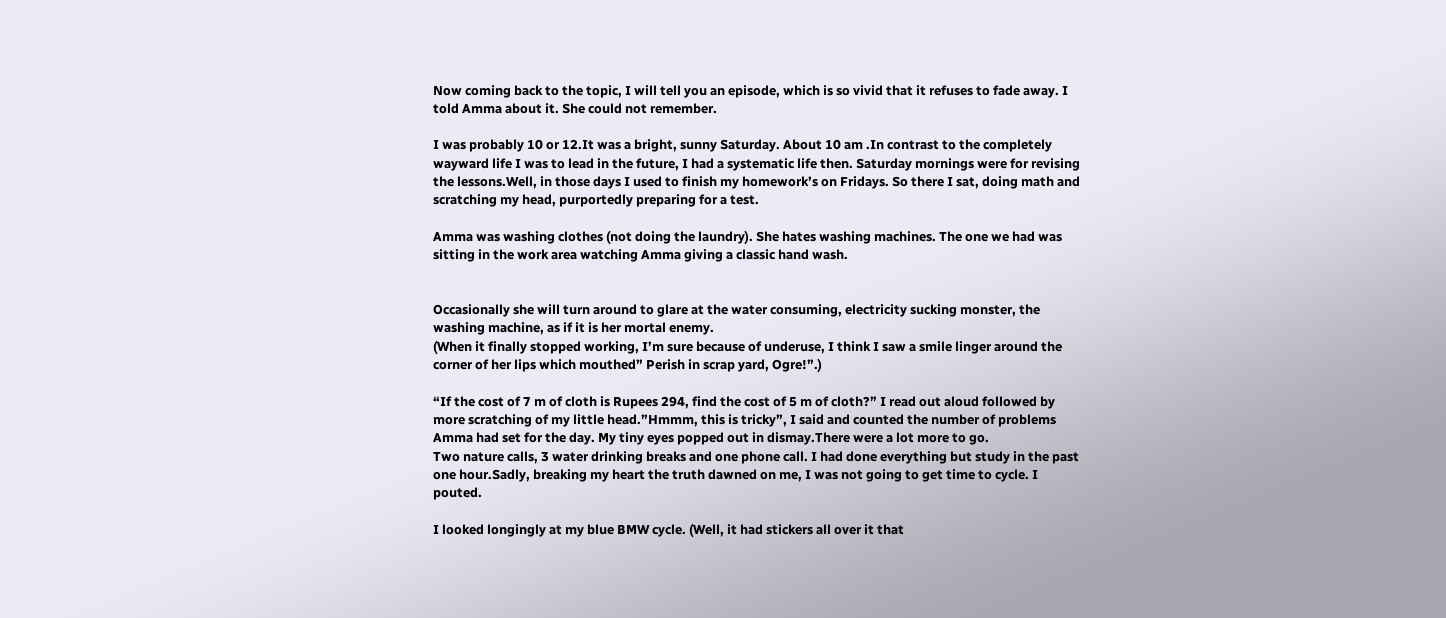Now coming back to the topic, I will tell you an episode, which is so vivid that it refuses to fade away. I told Amma about it. She could not remember.

I was probably 10 or 12.It was a bright, sunny Saturday. About 10 am .In contrast to the completely wayward life I was to lead in the future, I had a systematic life then. Saturday mornings were for revising the lessons.Well, in those days I used to finish my homework’s on Fridays. So there I sat, doing math and scratching my head, purportedly preparing for a test.

Amma was washing clothes (not doing the laundry). She hates washing machines. The one we had was sitting in the work area watching Amma giving a classic hand wash.


Occasionally she will turn around to glare at the water consuming, electricity sucking monster, the washing machine, as if it is her mortal enemy.
(When it finally stopped working, I’m sure because of underuse, I think I saw a smile linger around the corner of her lips which mouthed” Perish in scrap yard, Ogre!”.)

“If the cost of 7 m of cloth is Rupees 294, find the cost of 5 m of cloth?” I read out aloud followed by more scratching of my little head.”Hmmm, this is tricky”, I said and counted the number of problems Amma had set for the day. My tiny eyes popped out in dismay.There were a lot more to go.
Two nature calls, 3 water drinking breaks and one phone call. I had done everything but study in the past one hour.Sadly, breaking my heart the truth dawned on me, I was not going to get time to cycle. I pouted.

I looked longingly at my blue BMW cycle. (Well, it had stickers all over it that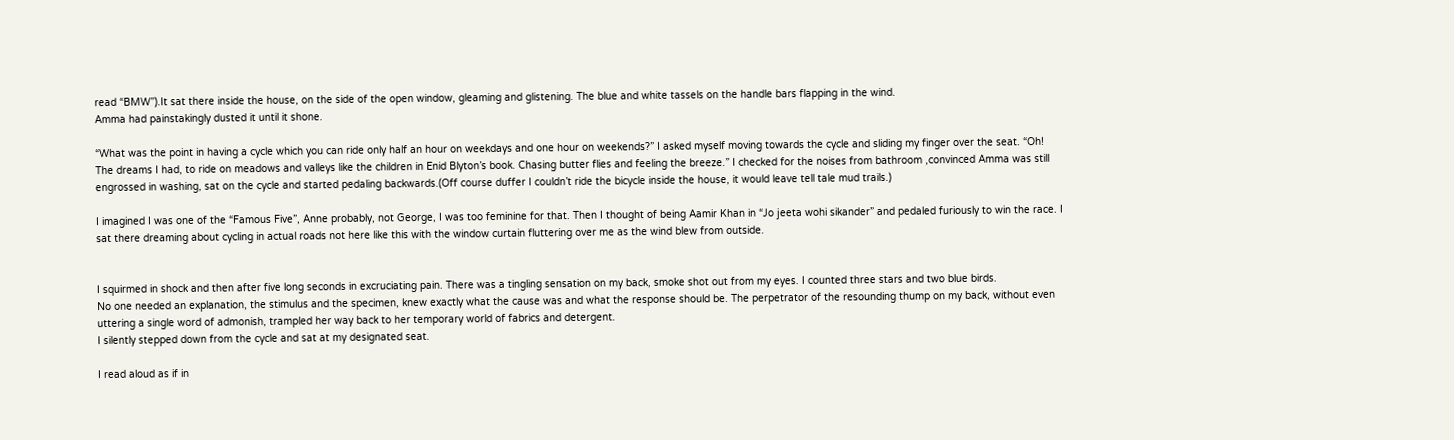read “BMW”).It sat there inside the house, on the side of the open window, gleaming and glistening. The blue and white tassels on the handle bars flapping in the wind.
Amma had painstakingly dusted it until it shone.

“What was the point in having a cycle which you can ride only half an hour on weekdays and one hour on weekends?” I asked myself moving towards the cycle and sliding my finger over the seat. “Oh! The dreams I had, to ride on meadows and valleys like the children in Enid Blyton’s book. Chasing butter flies and feeling the breeze.” I checked for the noises from bathroom ,convinced Amma was still engrossed in washing, sat on the cycle and started pedaling backwards.(Off course duffer I couldn’t ride the bicycle inside the house, it would leave tell tale mud trails.)

I imagined I was one of the “Famous Five”, Anne probably, not George, I was too feminine for that. Then I thought of being Aamir Khan in “Jo jeeta wohi sikander” and pedaled furiously to win the race. I sat there dreaming about cycling in actual roads not here like this with the window curtain fluttering over me as the wind blew from outside.


I squirmed in shock and then after five long seconds in excruciating pain. There was a tingling sensation on my back, smoke shot out from my eyes. I counted three stars and two blue birds.
No one needed an explanation, the stimulus and the specimen, knew exactly what the cause was and what the response should be. The perpetrator of the resounding thump on my back, without even uttering a single word of admonish, trampled her way back to her temporary world of fabrics and detergent.
I silently stepped down from the cycle and sat at my designated seat.

I read aloud as if in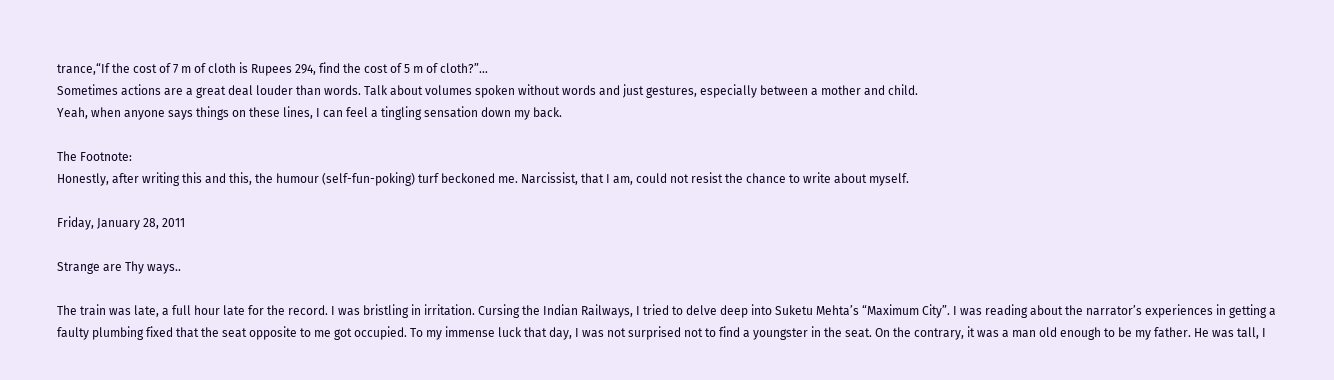trance,“If the cost of 7 m of cloth is Rupees 294, find the cost of 5 m of cloth?”…
Sometimes actions are a great deal louder than words. Talk about volumes spoken without words and just gestures, especially between a mother and child.
Yeah, when anyone says things on these lines, I can feel a tingling sensation down my back.

The Footnote:
Honestly, after writing this and this, the humour (self-fun-poking) turf beckoned me. Narcissist, that I am, could not resist the chance to write about myself.

Friday, January 28, 2011

Strange are Thy ways..

The train was late, a full hour late for the record. I was bristling in irritation. Cursing the Indian Railways, I tried to delve deep into Suketu Mehta’s “Maximum City”. I was reading about the narrator’s experiences in getting a faulty plumbing fixed that the seat opposite to me got occupied. To my immense luck that day, I was not surprised not to find a youngster in the seat. On the contrary, it was a man old enough to be my father. He was tall, I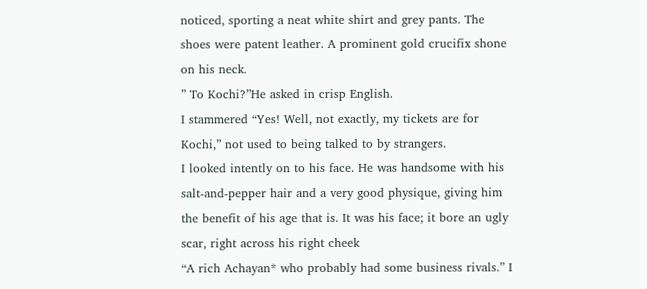noticed, sporting a neat white shirt and grey pants. The shoes were patent leather. A prominent gold crucifix shone on his neck.
” To Kochi?”He asked in crisp English.
I stammered “Yes! Well, not exactly, my tickets are for Kochi,” not used to being talked to by strangers.
I looked intently on to his face. He was handsome with his salt-and-pepper hair and a very good physique, giving him the benefit of his age that is. It was his face; it bore an ugly scar, right across his right cheek
“A rich Achayan* who probably had some business rivals.” I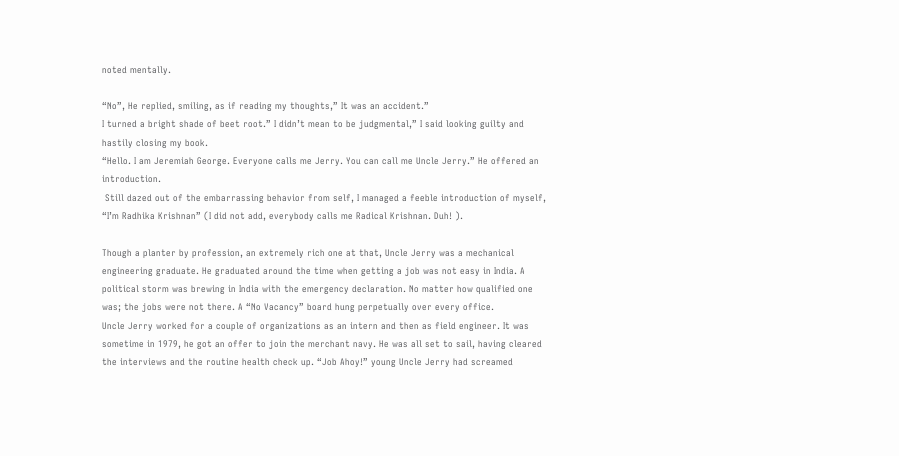noted mentally.

“No”, He replied, smiling, as if reading my thoughts,” It was an accident.”
I turned a bright shade of beet root.” I didn’t mean to be judgmental,” I said looking guilty and hastily closing my book.
“Hello. I am Jeremiah George. Everyone calls me Jerry. You can call me Uncle Jerry.” He offered an introduction.
 Still dazed out of the embarrassing behavior from self, I managed a feeble introduction of myself, “I’m Radhika Krishnan” (I did not add, everybody calls me Radical Krishnan. Duh! ).

Though a planter by profession, an extremely rich one at that, Uncle Jerry was a mechanical engineering graduate. He graduated around the time when getting a job was not easy in India. A political storm was brewing in India with the emergency declaration. No matter how qualified one was; the jobs were not there. A “No Vacancy” board hung perpetually over every office.
Uncle Jerry worked for a couple of organizations as an intern and then as field engineer. It was sometime in 1979, he got an offer to join the merchant navy. He was all set to sail, having cleared the interviews and the routine health check up. “Job Ahoy!” young Uncle Jerry had screamed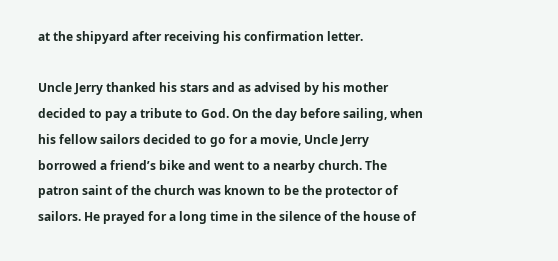at the shipyard after receiving his confirmation letter.

Uncle Jerry thanked his stars and as advised by his mother decided to pay a tribute to God. On the day before sailing, when his fellow sailors decided to go for a movie, Uncle Jerry borrowed a friend’s bike and went to a nearby church. The patron saint of the church was known to be the protector of sailors. He prayed for a long time in the silence of the house of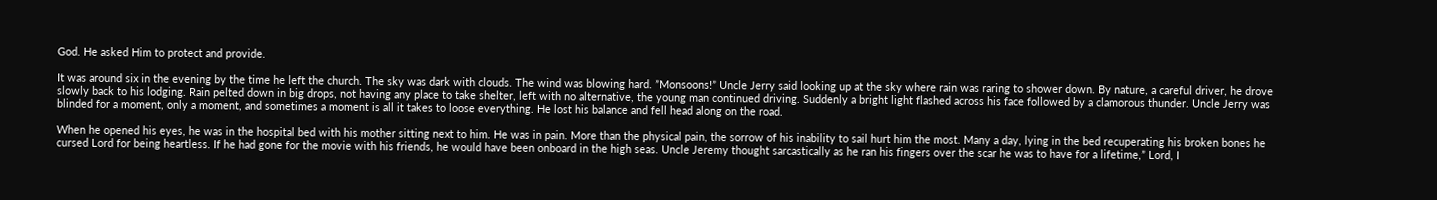God. He asked Him to protect and provide.

It was around six in the evening by the time he left the church. The sky was dark with clouds. The wind was blowing hard. ”Monsoons!” Uncle Jerry said looking up at the sky where rain was raring to shower down. By nature, a careful driver, he drove slowly back to his lodging. Rain pelted down in big drops, not having any place to take shelter, left with no alternative, the young man continued driving. Suddenly a bright light flashed across his face followed by a clamorous thunder. Uncle Jerry was blinded for a moment, only a moment, and sometimes a moment is all it takes to loose everything. He lost his balance and fell head along on the road.

When he opened his eyes, he was in the hospital bed with his mother sitting next to him. He was in pain. More than the physical pain, the sorrow of his inability to sail hurt him the most. Many a day, lying in the bed recuperating his broken bones he cursed Lord for being heartless. If he had gone for the movie with his friends, he would have been onboard in the high seas. Uncle Jeremy thought sarcastically as he ran his fingers over the scar he was to have for a lifetime,” Lord, I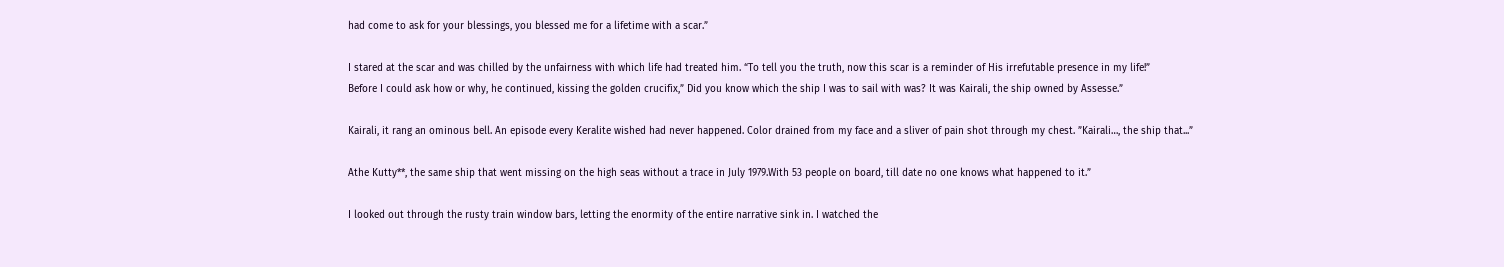had come to ask for your blessings, you blessed me for a lifetime with a scar.”

I stared at the scar and was chilled by the unfairness with which life had treated him. “To tell you the truth, now this scar is a reminder of His irrefutable presence in my life!”
Before I could ask how or why, he continued, kissing the golden crucifix,” Did you know which the ship I was to sail with was? It was Kairali, the ship owned by Assesse.”

Kairali, it rang an ominous bell. An episode every Keralite wished had never happened. Color drained from my face and a sliver of pain shot through my chest. ”Kairali…, the ship that...”

Athe Kutty**, the same ship that went missing on the high seas without a trace in July 1979.With 53 people on board, till date no one knows what happened to it.”

I looked out through the rusty train window bars, letting the enormity of the entire narrative sink in. I watched the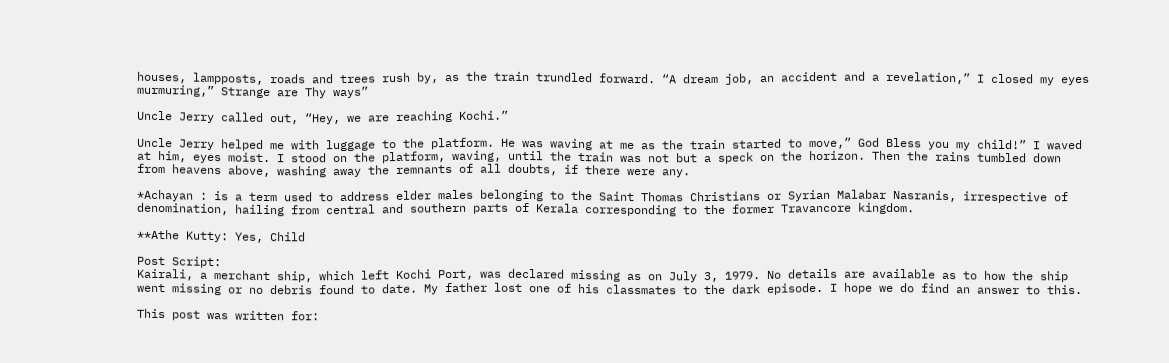houses, lampposts, roads and trees rush by, as the train trundled forward. “A dream job, an accident and a revelation,” I closed my eyes murmuring,” Strange are Thy ways”

Uncle Jerry called out, “Hey, we are reaching Kochi.”

Uncle Jerry helped me with luggage to the platform. He was waving at me as the train started to move,” God Bless you my child!” I waved at him, eyes moist. I stood on the platform, waving, until the train was not but a speck on the horizon. Then the rains tumbled down from heavens above, washing away the remnants of all doubts, if there were any.

*Achayan : is a term used to address elder males belonging to the Saint Thomas Christians or Syrian Malabar Nasranis, irrespective of denomination, hailing from central and southern parts of Kerala corresponding to the former Travancore kingdom.

**Athe Kutty: Yes, Child

Post Script:
Kairali, a merchant ship, which left Kochi Port, was declared missing as on July 3, 1979. No details are available as to how the ship went missing or no debris found to date. My father lost one of his classmates to the dark episode. I hope we do find an answer to this.

This post was written for: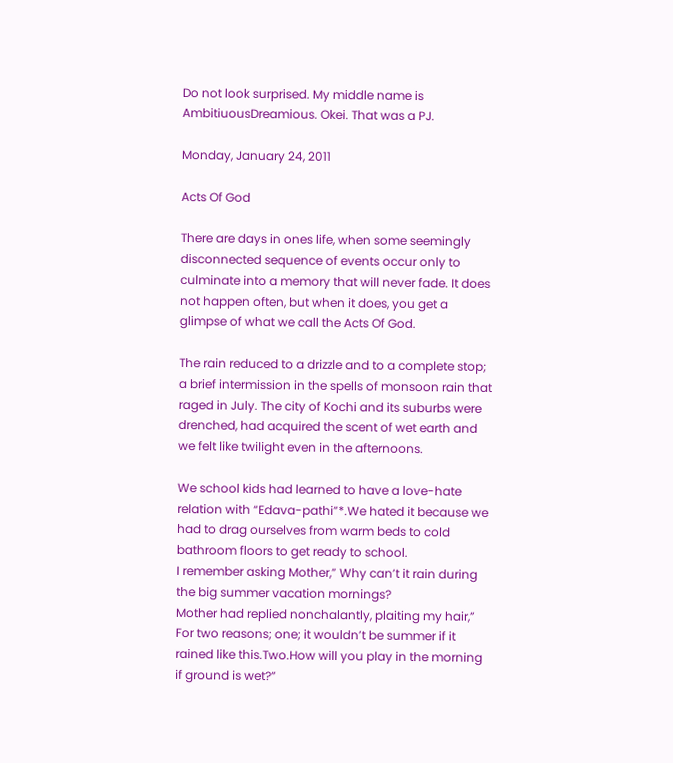Do not look surprised. My middle name is AmbitiuousDreamious. Okei. That was a PJ.

Monday, January 24, 2011

Acts Of God

There are days in ones life, when some seemingly disconnected sequence of events occur only to culminate into a memory that will never fade. It does not happen often, but when it does, you get a glimpse of what we call the Acts Of God.

The rain reduced to a drizzle and to a complete stop; a brief intermission in the spells of monsoon rain that raged in July. The city of Kochi and its suburbs were drenched, had acquired the scent of wet earth and we felt like twilight even in the afternoons.

We school kids had learned to have a love-hate relation with “Edava-pathi”*.We hated it because we had to drag ourselves from warm beds to cold bathroom floors to get ready to school.
I remember asking Mother,” Why can’t it rain during the big summer vacation mornings?
Mother had replied nonchalantly, plaiting my hair,” For two reasons; one; it wouldn’t be summer if it rained like this.Two.How will you play in the morning if ground is wet?”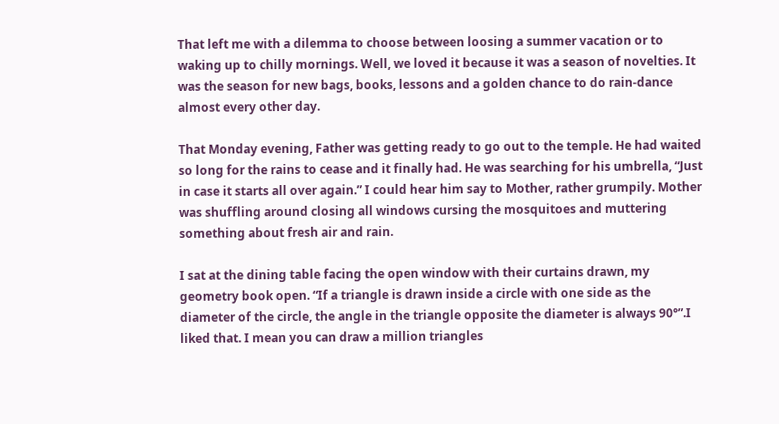That left me with a dilemma to choose between loosing a summer vacation or to waking up to chilly mornings. Well, we loved it because it was a season of novelties. It was the season for new bags, books, lessons and a golden chance to do rain-dance almost every other day.

That Monday evening, Father was getting ready to go out to the temple. He had waited so long for the rains to cease and it finally had. He was searching for his umbrella, “Just in case it starts all over again.” I could hear him say to Mother, rather grumpily. Mother was shuffling around closing all windows cursing the mosquitoes and muttering something about fresh air and rain.

I sat at the dining table facing the open window with their curtains drawn, my geometry book open. “If a triangle is drawn inside a circle with one side as the diameter of the circle, the angle in the triangle opposite the diameter is always 90°”.I liked that. I mean you can draw a million triangles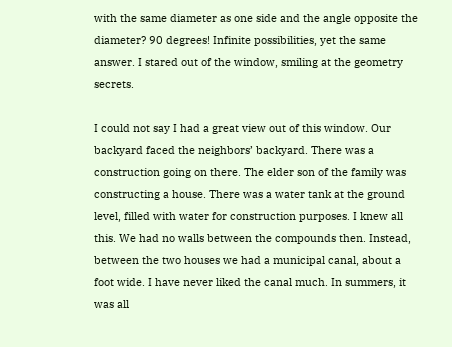with the same diameter as one side and the angle opposite the diameter? 90 degrees! Infinite possibilities, yet the same answer. I stared out of the window, smiling at the geometry secrets.

I could not say I had a great view out of this window. Our backyard faced the neighbors’ backyard. There was a construction going on there. The elder son of the family was constructing a house. There was a water tank at the ground level, filled with water for construction purposes. I knew all this. We had no walls between the compounds then. Instead, between the two houses we had a municipal canal, about a foot wide. I have never liked the canal much. In summers, it was all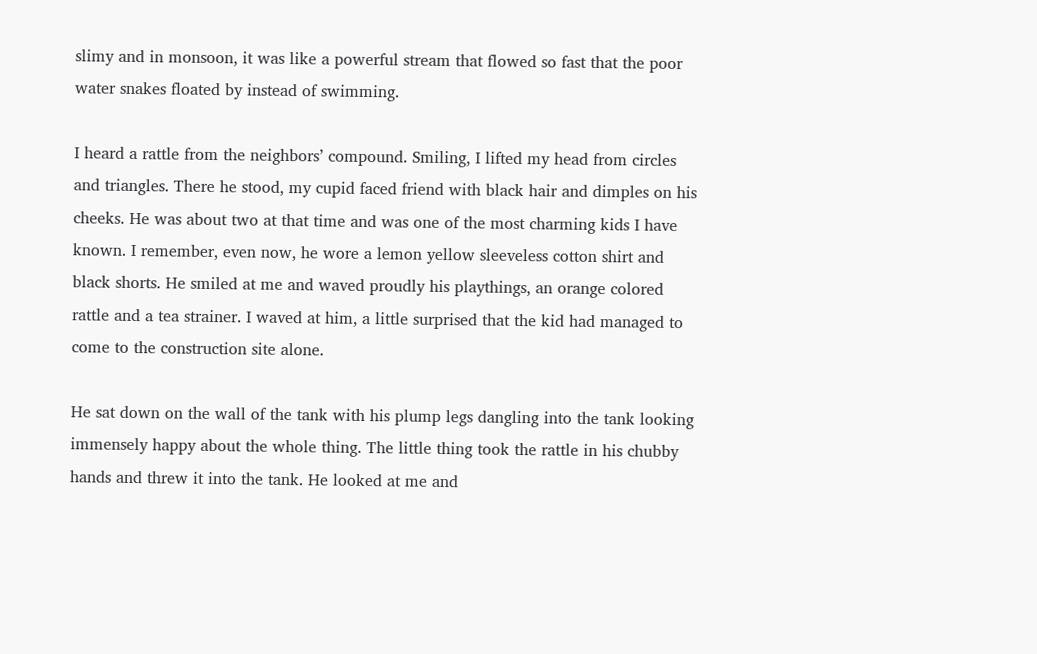slimy and in monsoon, it was like a powerful stream that flowed so fast that the poor water snakes floated by instead of swimming.

I heard a rattle from the neighbors’ compound. Smiling, I lifted my head from circles and triangles. There he stood, my cupid faced friend with black hair and dimples on his cheeks. He was about two at that time and was one of the most charming kids I have known. I remember, even now, he wore a lemon yellow sleeveless cotton shirt and black shorts. He smiled at me and waved proudly his playthings, an orange colored rattle and a tea strainer. I waved at him, a little surprised that the kid had managed to come to the construction site alone.

He sat down on the wall of the tank with his plump legs dangling into the tank looking immensely happy about the whole thing. The little thing took the rattle in his chubby hands and threw it into the tank. He looked at me and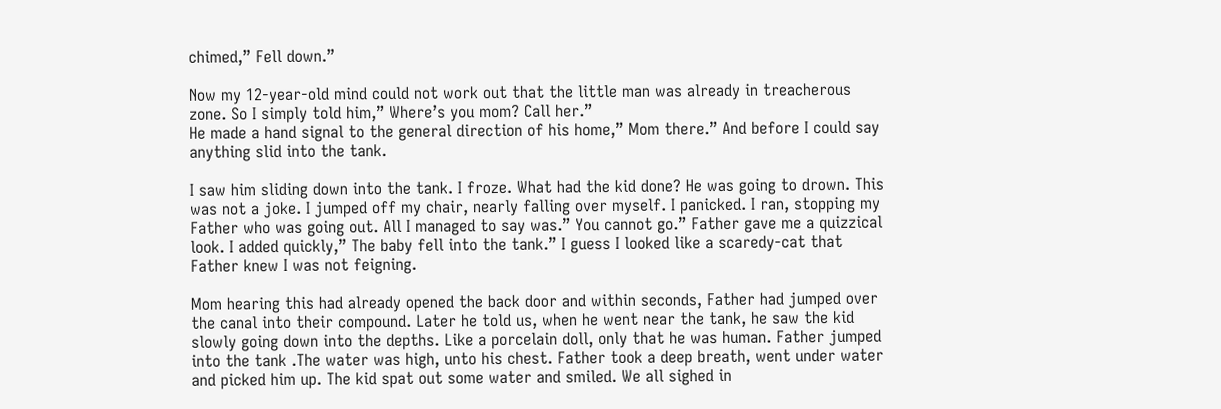chimed,” Fell down.”

Now my 12-year-old mind could not work out that the little man was already in treacherous zone. So I simply told him,” Where’s you mom? Call her.”
He made a hand signal to the general direction of his home,” Mom there.” And before I could say anything slid into the tank.

I saw him sliding down into the tank. I froze. What had the kid done? He was going to drown. This was not a joke. I jumped off my chair, nearly falling over myself. I panicked. I ran, stopping my Father who was going out. All I managed to say was.” You cannot go.” Father gave me a quizzical look. I added quickly,” The baby fell into the tank.” I guess I looked like a scaredy-cat that Father knew I was not feigning.

Mom hearing this had already opened the back door and within seconds, Father had jumped over the canal into their compound. Later he told us, when he went near the tank, he saw the kid slowly going down into the depths. Like a porcelain doll, only that he was human. Father jumped into the tank .The water was high, unto his chest. Father took a deep breath, went under water and picked him up. The kid spat out some water and smiled. We all sighed in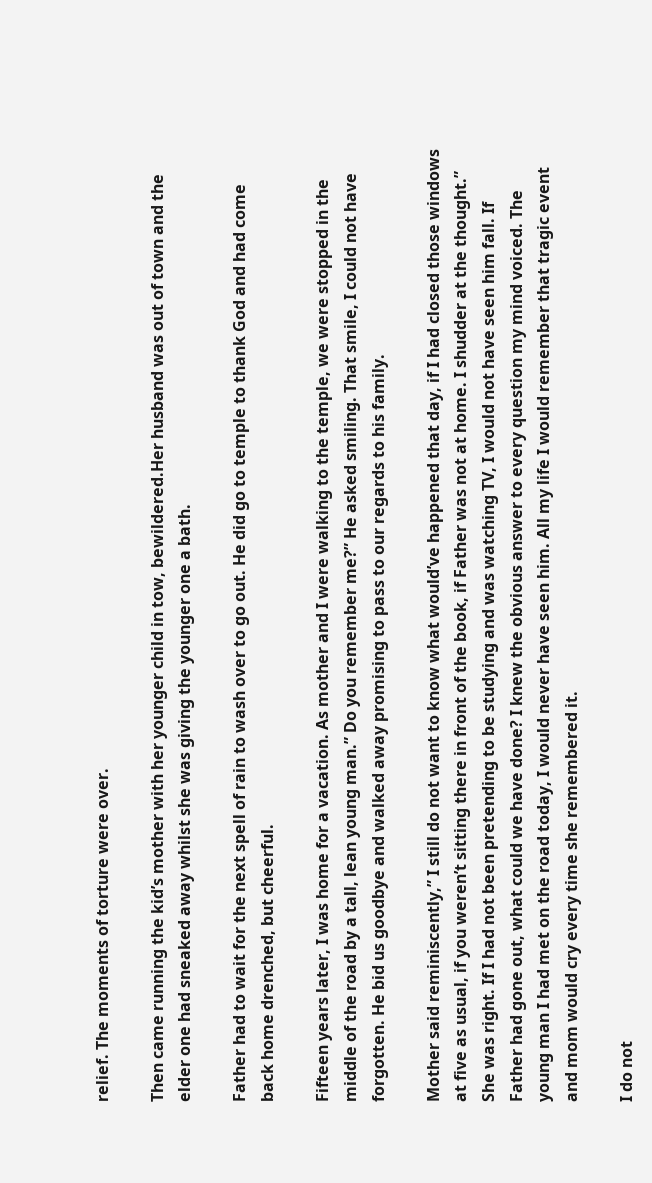relief. The moments of torture were over.

Then came running the kid’s mother with her younger child in tow, bewildered.Her husband was out of town and the elder one had sneaked away whilst she was giving the younger one a bath.

Father had to wait for the next spell of rain to wash over to go out. He did go to temple to thank God and had come back home drenched, but cheerful.

Fifteen years later, I was home for a vacation. As mother and I were walking to the temple, we were stopped in the middle of the road by a tall, lean young man.” Do you remember me?” He asked smiling. That smile, I could not have forgotten. He bid us goodbye and walked away promising to pass to our regards to his family.

Mother said reminiscently,” I still do not want to know what would’ve happened that day, if I had closed those windows at five as usual, if you weren’t sitting there in front of the book, if Father was not at home. I shudder at the thought.” She was right. If I had not been pretending to be studying and was watching TV, I would not have seen him fall. If Father had gone out, what could we have done? I knew the obvious answer to every question my mind voiced. The young man I had met on the road today, I would never have seen him. All my life I would remember that tragic event and mom would cry every time she remembered it.

I do not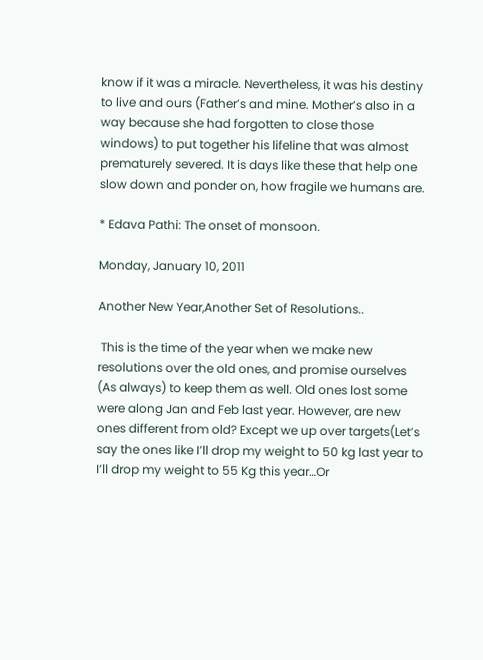know if it was a miracle. Nevertheless, it was his destiny to live and ours (Father’s and mine. Mother’s also in a way because she had forgotten to close those windows) to put together his lifeline that was almost prematurely severed. It is days like these that help one slow down and ponder on, how fragile we humans are.

* Edava Pathi: The onset of monsoon.

Monday, January 10, 2011

Another New Year,Another Set of Resolutions..

 This is the time of the year when we make new resolutions over the old ones, and promise ourselves (As always) to keep them as well. Old ones lost some were along Jan and Feb last year. However, are new ones different from old? Except we up over targets(Let’s say the ones like I’ll drop my weight to 50 kg last year to I’ll drop my weight to 55 Kg this year…Or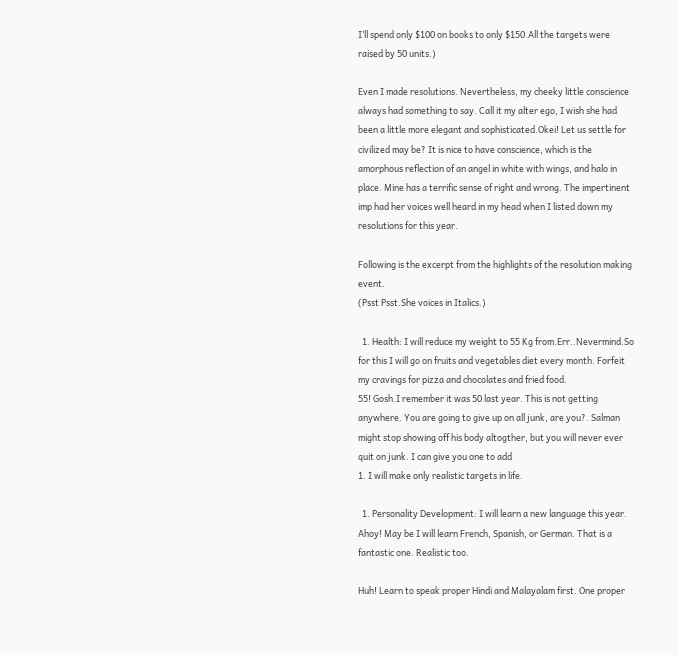I’ll spend only $100 on books to only $150.All the targets were raised by 50 units.)

Even I made resolutions. Nevertheless, my cheeky little conscience always had something to say. Call it my alter ego, I wish she had been a little more elegant and sophisticated.Okei! Let us settle for civilized may be? It is nice to have conscience, which is the amorphous reflection of an angel in white with wings, and halo in place. Mine has a terrific sense of right and wrong. The impertinent imp had her voices well heard in my head when I listed down my resolutions for this year.

Following is the excerpt from the highlights of the resolution making event.
(Psst Psst.She voices in Italics.)

  1. Health: I will reduce my weight to 55 Kg from.Err..Nevermind.So for this I will go on fruits and vegetables diet every month. Forfeit my cravings for pizza and chocolates and fried food.
55! Gosh.I remember it was 50 last year. This is not getting anywhere. You are going to give up on all junk, are you?. Salman might stop showing off his body altogther, but you will never ever quit on junk. I can give you one to add
1. I will make only realistic targets in life.

  1. Personality Development: I will learn a new language this year. Ahoy! May be I will learn French, Spanish, or German. That is a fantastic one. Realistic too.

Huh! Learn to speak proper Hindi and Malayalam first. One proper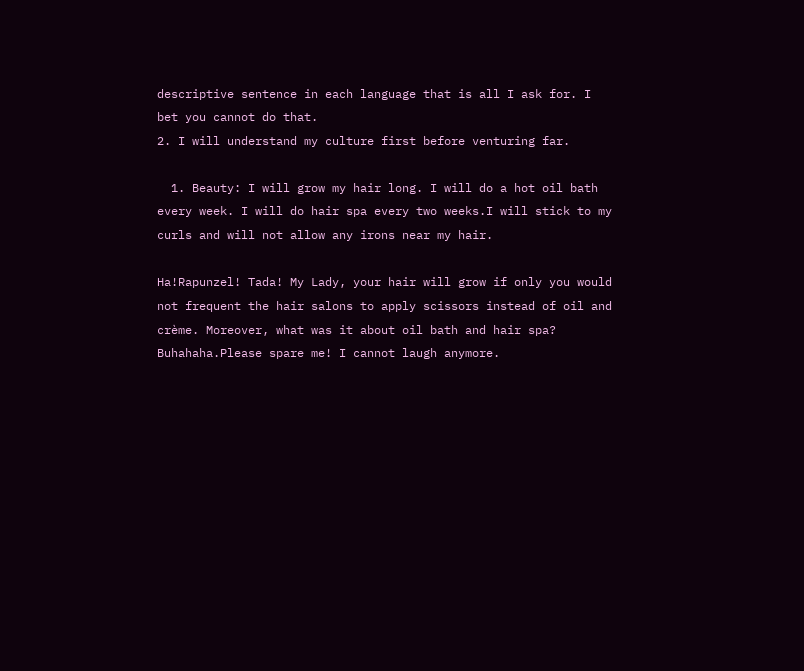descriptive sentence in each language that is all I ask for. I bet you cannot do that.
2. I will understand my culture first before venturing far.

  1. Beauty: I will grow my hair long. I will do a hot oil bath every week. I will do hair spa every two weeks.I will stick to my curls and will not allow any irons near my hair.

Ha!Rapunzel! Tada! My Lady, your hair will grow if only you would not frequent the hair salons to apply scissors instead of oil and crème. Moreover, what was it about oil bath and hair spa? Buhahaha.Please spare me! I cannot laugh anymore.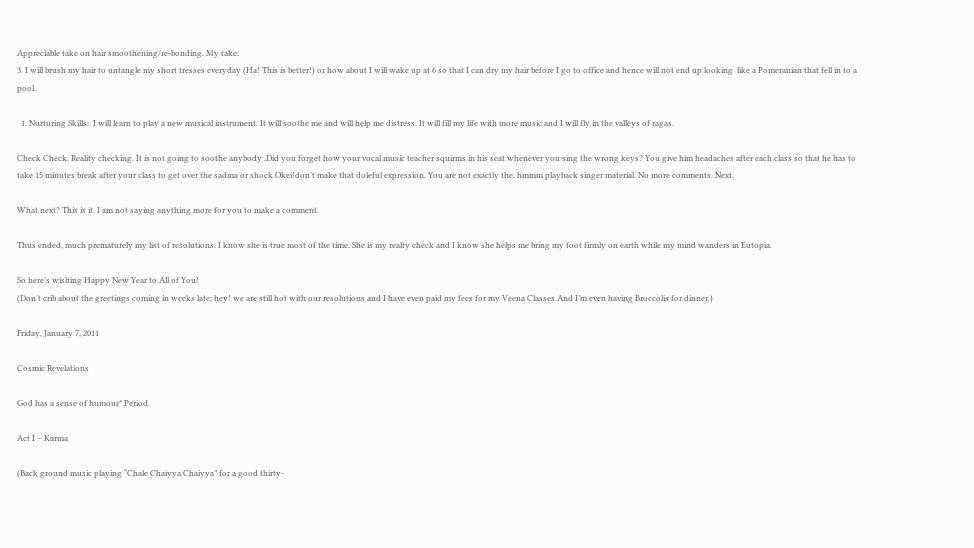Appreciable take on hair smoothening/re-bonding. My take:
3. I will brush my hair to untangle my short tresses everyday (Ha! This is better!) or how about I will wake up at 6 so that I can dry my hair before I go to office and hence will not end up looking  like a Pomeranian that fell in to a pool.

  1. Nurturing Skills:  I will learn to play a new musical instrument. It will soothe me and will help me distress. It will fill my life with more music and I will fly in the valleys of ragas.

Check Check. Reality checking. It is not going to soothe anybody .Did you forget how your vocal music teacher squirms in his seat whenever you sing the wrong keys? You give him headaches after each class so that he has to take 15 minutes break after your class to get over the sadma or shock.Okei!don’t make that doleful expression. You are not exactly the, hmmm playback singer material. No more comments. Next.

What next? This is it. I am not saying anything more for you to make a comment.

Thus ended, much prematurely my list of resolutions. I know she is true most of the time. She is my realty check and I know she helps me bring my foot firmly on earth while my mind wanders in Eutopia.

So here’s wishing Happy New Year to All of You!
(Don’t crib about the greetings coming in weeks late; hey! we are still hot with our resolutions and I have even paid my fees for my Veena Classes.And I’m even having Broccolis for dinner.)

Friday, January 7, 2011

Cosmic Revelations

God has a sense of humour*.Period.

Act I – Karma

(Back ground music playing “Chale Chaiyya Chaiyya” for a good thirty-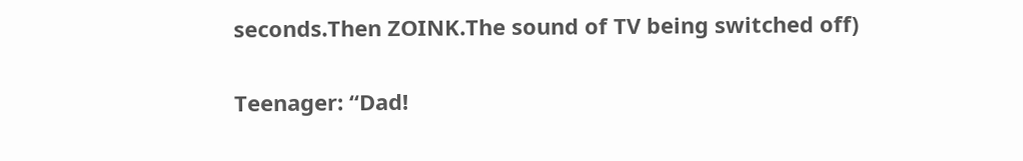seconds.Then ZOINK.The sound of TV being switched off)

Teenager: “Dad!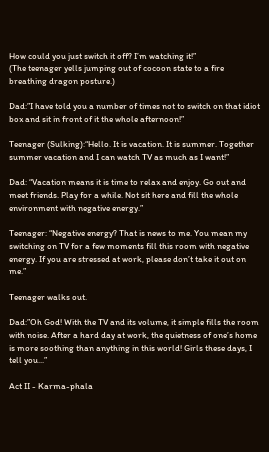How could you just switch it off? I’m watching it!”
(The teenager yells jumping out of cocoon state to a fire breathing dragon posture.)

Dad:”I have told you a number of times not to switch on that idiot box and sit in front of it the whole afternoon!”

Teenager (Sulking):“Hello. It is vacation. It is summer. Together summer vacation and I can watch TV as much as I want!”

Dad: “Vacation means it is time to relax and enjoy. Go out and meet friends. Play for a while. Not sit here and fill the whole environment with negative energy.”

Teenager: “Negative energy? That is news to me. You mean my switching on TV for a few moments fill this room with negative energy. If you are stressed at work, please don’t take it out on me.”

Teenager walks out.

Dad:”Oh God! With the TV and its volume, it simple fills the room with noise. After a hard day at work, the quietness of one’s home is more soothing than anything in this world! Girls these days, I tell you...”

Act II - Karma-phala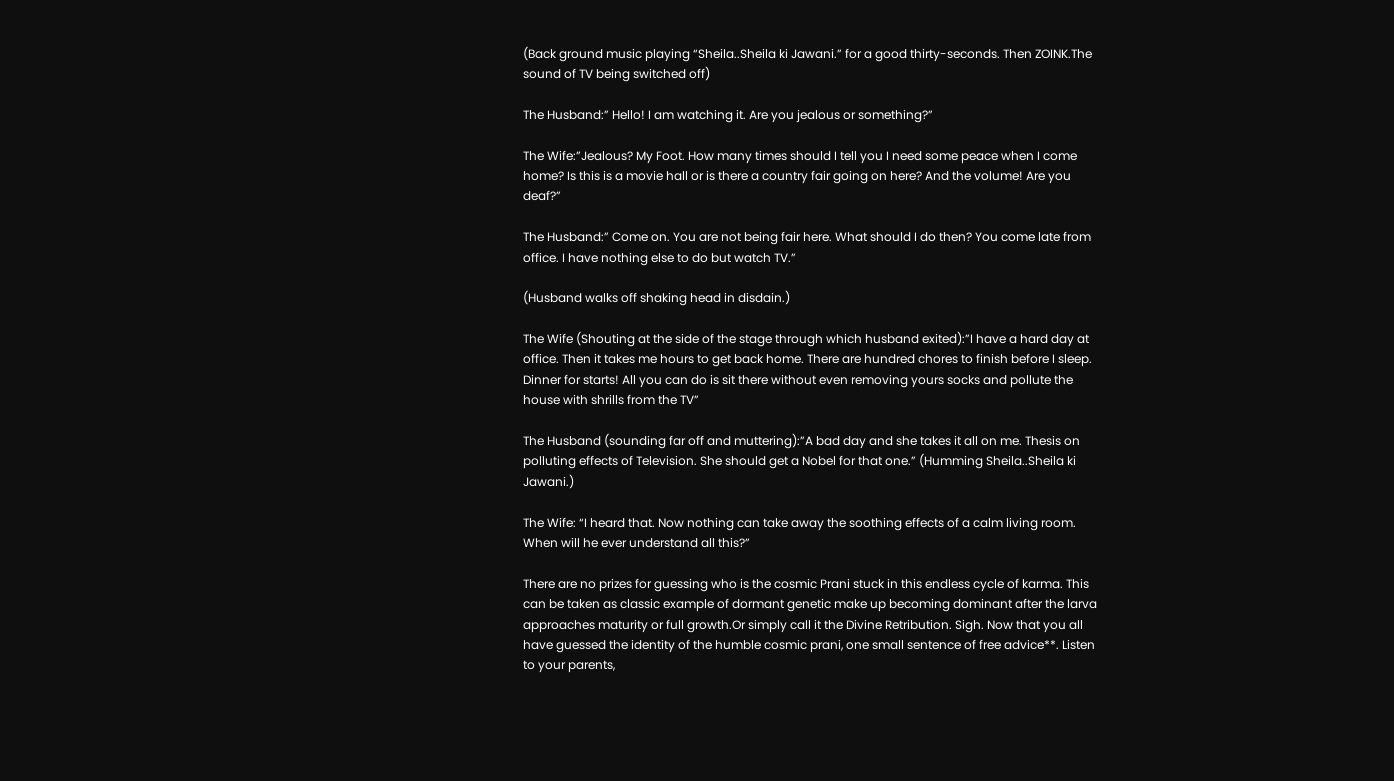(Back ground music playing “Sheila..Sheila ki Jawani.” for a good thirty-seconds. Then ZOINK.The sound of TV being switched off)

The Husband:” Hello! I am watching it. Are you jealous or something?”

The Wife:”Jealous? My Foot. How many times should I tell you I need some peace when I come home? Is this is a movie hall or is there a country fair going on here? And the volume! Are you deaf?”

The Husband:” Come on. You are not being fair here. What should I do then? You come late from office. I have nothing else to do but watch TV.”

(Husband walks off shaking head in disdain.)

The Wife (Shouting at the side of the stage through which husband exited):”I have a hard day at office. Then it takes me hours to get back home. There are hundred chores to finish before I sleep. Dinner for starts! All you can do is sit there without even removing yours socks and pollute the house with shrills from the TV”

The Husband (sounding far off and muttering):”A bad day and she takes it all on me. Thesis on polluting effects of Television. She should get a Nobel for that one.” (Humming Sheila..Sheila ki Jawani.)

The Wife: “I heard that. Now nothing can take away the soothing effects of a calm living room. When will he ever understand all this?”

There are no prizes for guessing who is the cosmic Prani stuck in this endless cycle of karma. This can be taken as classic example of dormant genetic make up becoming dominant after the larva approaches maturity or full growth.Or simply call it the Divine Retribution. Sigh. Now that you all have guessed the identity of the humble cosmic prani, one small sentence of free advice**. Listen to your parents,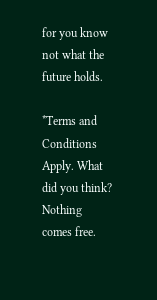for you know not what the future holds.

*Terms and Conditions Apply. What did you think? Nothing comes free.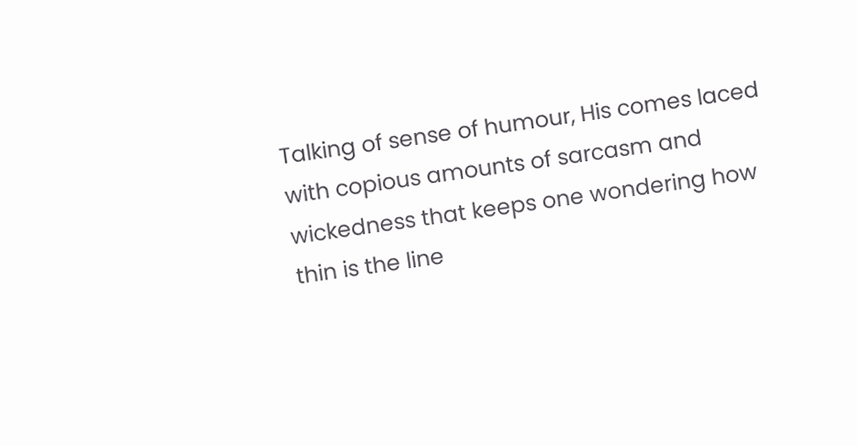Talking of sense of humour, His comes laced with copious amounts of sarcasm and wickedness that keeps one wondering how thin is the line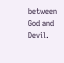between God and Devil.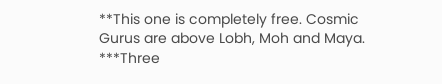**This one is completely free. Cosmic Gurus are above Lobh, Moh and Maya.
***Three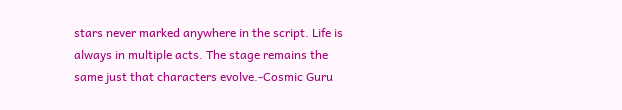stars never marked anywhere in the script. Life is always in multiple acts. The stage remains the same just that characters evolve.-Cosmic Guru